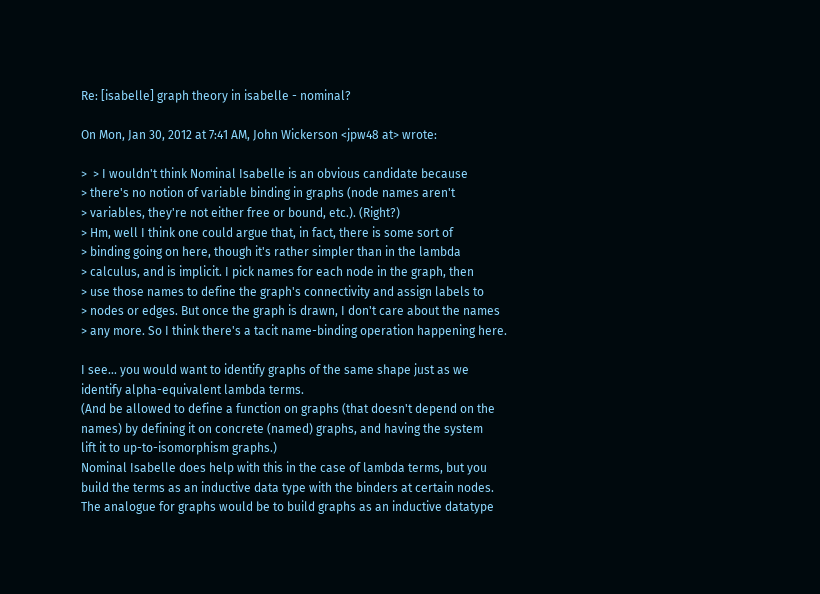Re: [isabelle] graph theory in isabelle - nominal?

On Mon, Jan 30, 2012 at 7:41 AM, John Wickerson <jpw48 at> wrote:

>  > I wouldn't think Nominal Isabelle is an obvious candidate because
> there's no notion of variable binding in graphs (node names aren't
> variables, they're not either free or bound, etc.). (Right?)
> Hm, well I think one could argue that, in fact, there is some sort of
> binding going on here, though it's rather simpler than in the lambda
> calculus, and is implicit. I pick names for each node in the graph, then
> use those names to define the graph's connectivity and assign labels to
> nodes or edges. But once the graph is drawn, I don't care about the names
> any more. So I think there's a tacit name-binding operation happening here.

I see... you would want to identify graphs of the same shape just as we
identify alpha-equivalent lambda terms.
(And be allowed to define a function on graphs (that doesn't depend on the
names) by defining it on concrete (named) graphs, and having the system
lift it to up-to-isomorphism graphs.)
Nominal Isabelle does help with this in the case of lambda terms, but you
build the terms as an inductive data type with the binders at certain nodes.
The analogue for graphs would be to build graphs as an inductive datatype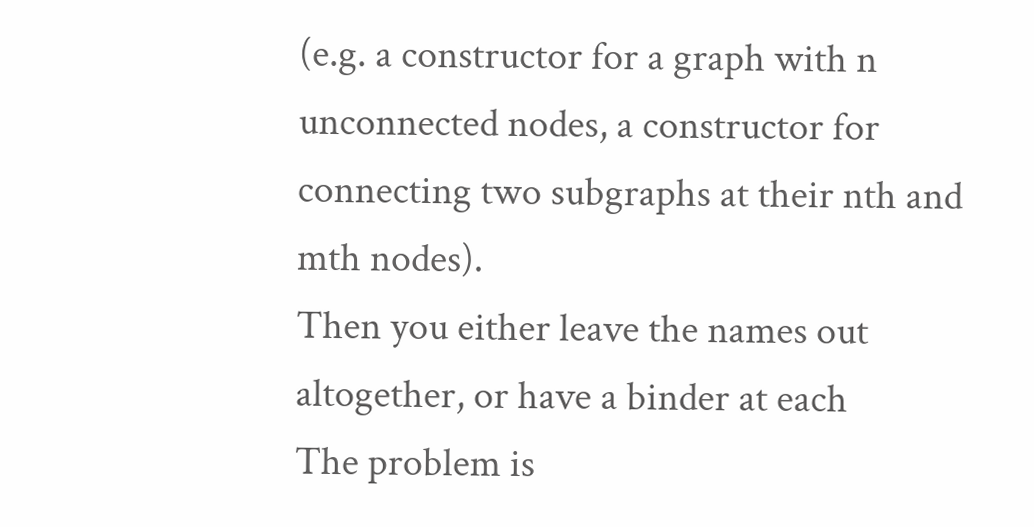(e.g. a constructor for a graph with n unconnected nodes, a constructor for
connecting two subgraphs at their nth and mth nodes).
Then you either leave the names out altogether, or have a binder at each
The problem is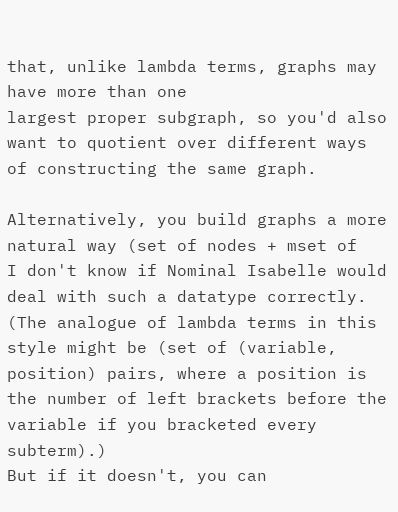that, unlike lambda terms, graphs may have more than one
largest proper subgraph, so you'd also want to quotient over different ways
of constructing the same graph.

Alternatively, you build graphs a more natural way (set of nodes + mset of
I don't know if Nominal Isabelle would deal with such a datatype correctly.
(The analogue of lambda terms in this style might be (set of (variable,
position) pairs, where a position is the number of left brackets before the
variable if you bracketed every subterm).)
But if it doesn't, you can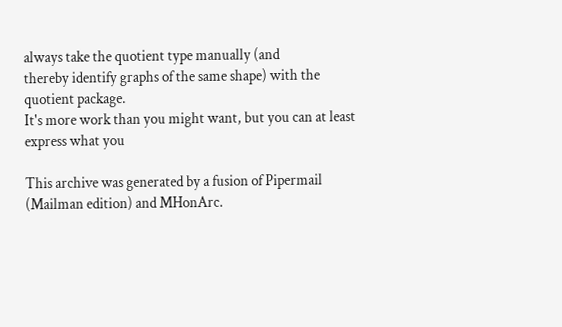always take the quotient type manually (and
thereby identify graphs of the same shape) with the quotient package.
It's more work than you might want, but you can at least express what you

This archive was generated by a fusion of Pipermail (Mailman edition) and MHonArc.